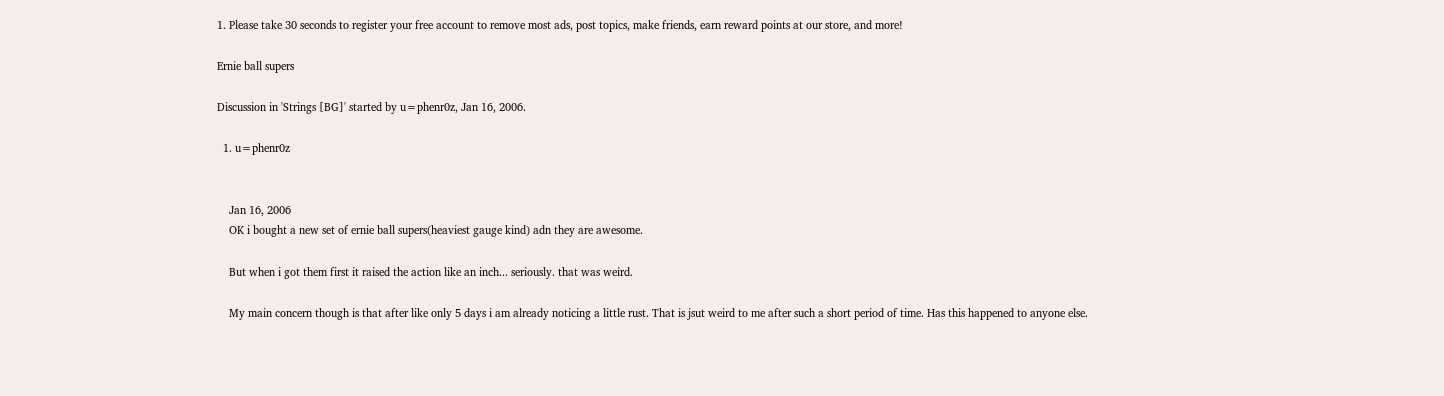1. Please take 30 seconds to register your free account to remove most ads, post topics, make friends, earn reward points at our store, and more!

Ernie ball supers

Discussion in 'Strings [BG]' started by u=phenr0z, Jan 16, 2006.

  1. u=phenr0z


    Jan 16, 2006
    OK i bought a new set of ernie ball supers(heaviest gauge kind) adn they are awesome.

    But when i got them first it raised the action like an inch... seriously. that was weird.

    My main concern though is that after like only 5 days i am already noticing a little rust. That is jsut weird to me after such a short period of time. Has this happened to anyone else.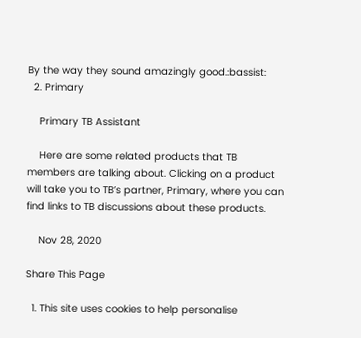By the way they sound amazingly good.:bassist:
  2. Primary

    Primary TB Assistant

    Here are some related products that TB members are talking about. Clicking on a product will take you to TB’s partner, Primary, where you can find links to TB discussions about these products.

    Nov 28, 2020

Share This Page

  1. This site uses cookies to help personalise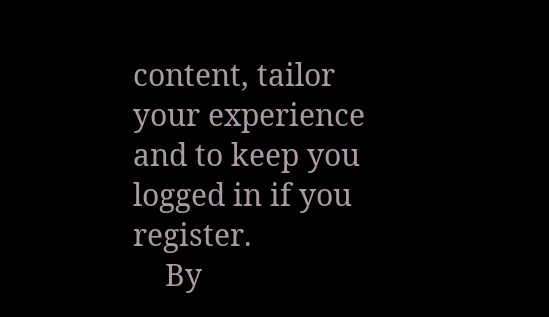content, tailor your experience and to keep you logged in if you register.
    By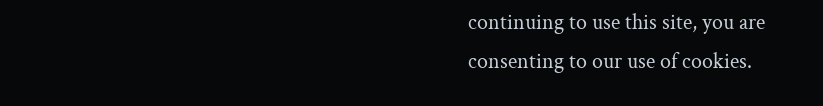continuing to use this site, you are consenting to our use of cookies.